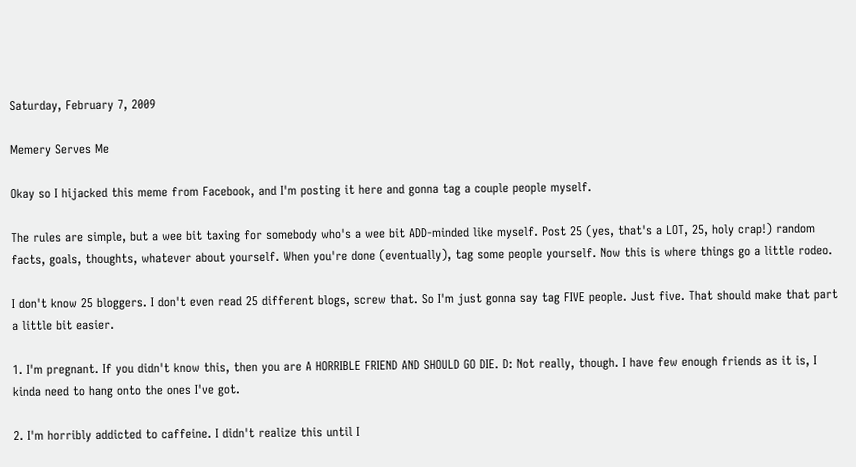Saturday, February 7, 2009

Memery Serves Me

Okay so I hijacked this meme from Facebook, and I'm posting it here and gonna tag a couple people myself.

The rules are simple, but a wee bit taxing for somebody who's a wee bit ADD-minded like myself. Post 25 (yes, that's a LOT, 25, holy crap!) random facts, goals, thoughts, whatever about yourself. When you're done (eventually), tag some people yourself. Now this is where things go a little rodeo.

I don't know 25 bloggers. I don't even read 25 different blogs, screw that. So I'm just gonna say tag FIVE people. Just five. That should make that part a little bit easier.

1. I'm pregnant. If you didn't know this, then you are A HORRIBLE FRIEND AND SHOULD GO DIE. D: Not really, though. I have few enough friends as it is, I kinda need to hang onto the ones I've got.

2. I'm horribly addicted to caffeine. I didn't realize this until I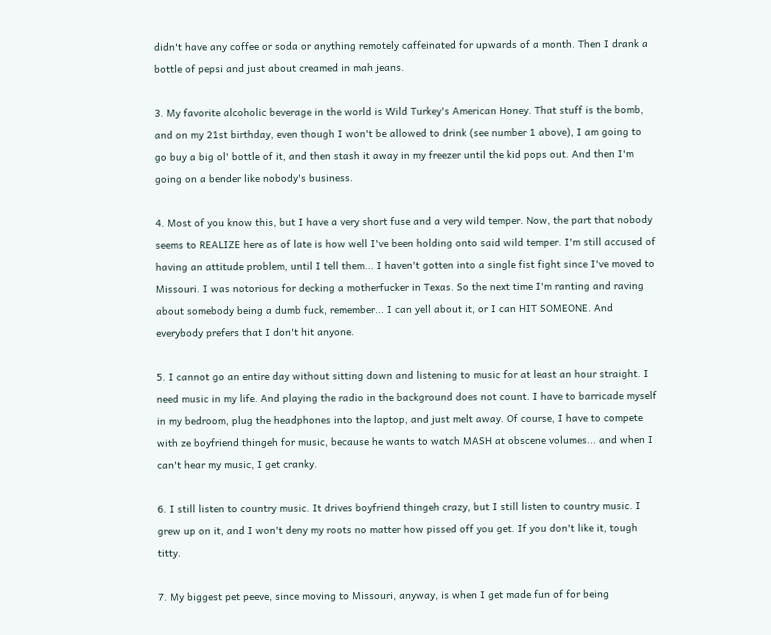didn't have any coffee or soda or anything remotely caffeinated for upwards of a month. Then I drank a bottle of pepsi and just about creamed in mah jeans.

3. My favorite alcoholic beverage in the world is Wild Turkey's American Honey. That stuff is the bomb, and on my 21st birthday, even though I won't be allowed to drink (see number 1 above), I am going to go buy a big ol' bottle of it, and then stash it away in my freezer until the kid pops out. And then I'm going on a bender like nobody's business.

4. Most of you know this, but I have a very short fuse and a very wild temper. Now, the part that nobody seems to REALIZE here as of late is how well I've been holding onto said wild temper. I'm still accused of having an attitude problem, until I tell them... I haven't gotten into a single fist fight since I've moved to Missouri. I was notorious for decking a motherfucker in Texas. So the next time I'm ranting and raving about somebody being a dumb fuck, remember... I can yell about it, or I can HIT SOMEONE. And everybody prefers that I don't hit anyone.

5. I cannot go an entire day without sitting down and listening to music for at least an hour straight. I need music in my life. And playing the radio in the background does not count. I have to barricade myself in my bedroom, plug the headphones into the laptop, and just melt away. Of course, I have to compete with ze boyfriend thingeh for music, because he wants to watch MASH at obscene volumes... and when I can't hear my music, I get cranky.

6. I still listen to country music. It drives boyfriend thingeh crazy, but I still listen to country music. I grew up on it, and I won't deny my roots no matter how pissed off you get. If you don't like it, tough titty.

7. My biggest pet peeve, since moving to Missouri, anyway, is when I get made fun of for being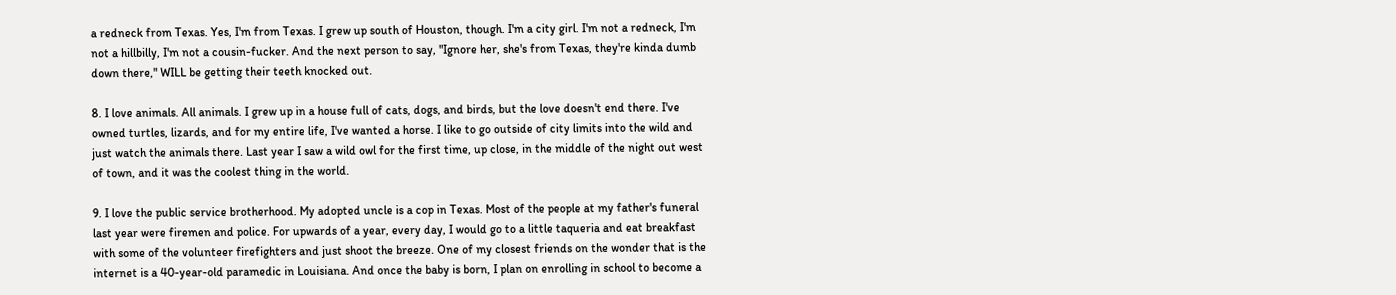a redneck from Texas. Yes, I'm from Texas. I grew up south of Houston, though. I'm a city girl. I'm not a redneck, I'm not a hillbilly, I'm not a cousin-fucker. And the next person to say, "Ignore her, she's from Texas, they're kinda dumb down there," WILL be getting their teeth knocked out.

8. I love animals. All animals. I grew up in a house full of cats, dogs, and birds, but the love doesn't end there. I've owned turtles, lizards, and for my entire life, I've wanted a horse. I like to go outside of city limits into the wild and just watch the animals there. Last year I saw a wild owl for the first time, up close, in the middle of the night out west of town, and it was the coolest thing in the world.

9. I love the public service brotherhood. My adopted uncle is a cop in Texas. Most of the people at my father's funeral last year were firemen and police. For upwards of a year, every day, I would go to a little taqueria and eat breakfast with some of the volunteer firefighters and just shoot the breeze. One of my closest friends on the wonder that is the internet is a 40-year-old paramedic in Louisiana. And once the baby is born, I plan on enrolling in school to become a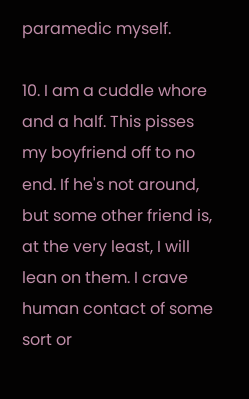paramedic myself.

10. I am a cuddle whore and a half. This pisses my boyfriend off to no end. If he's not around, but some other friend is, at the very least, I will lean on them. I crave human contact of some sort or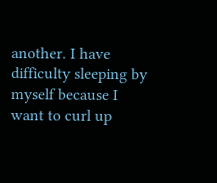another. I have difficulty sleeping by myself because I want to curl up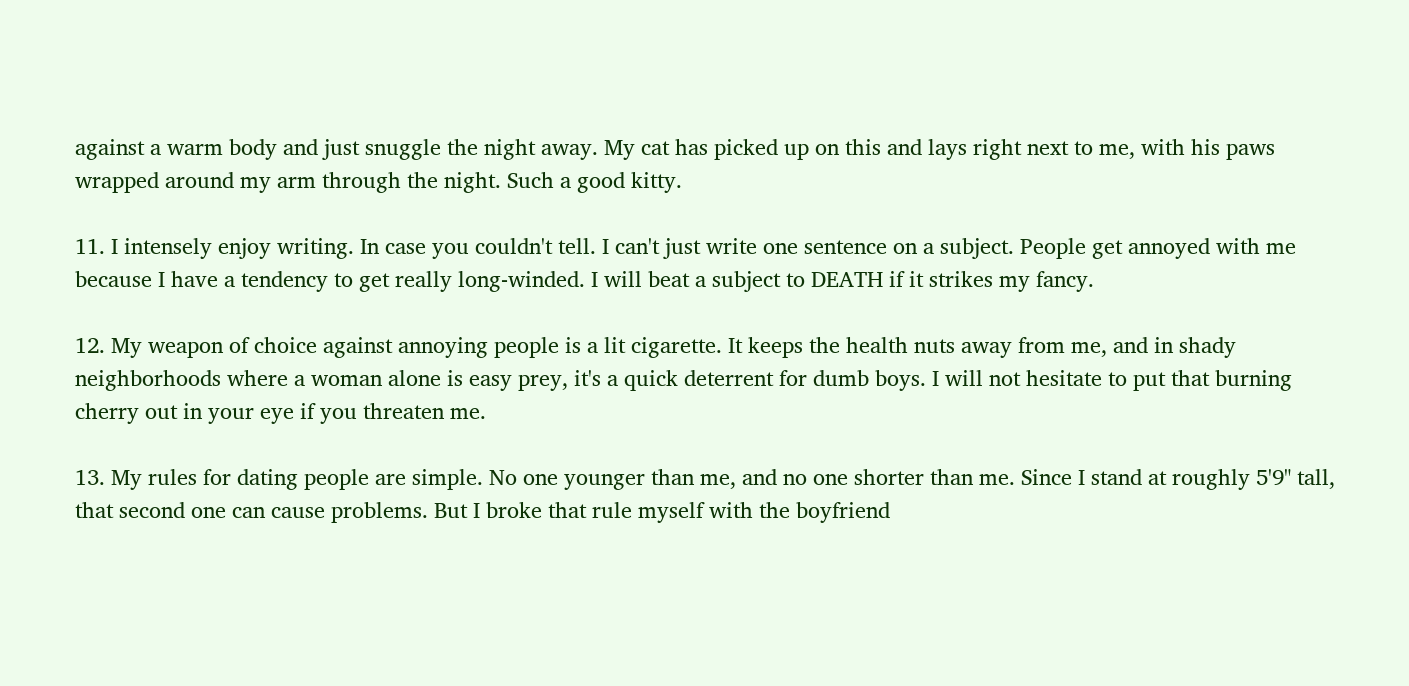against a warm body and just snuggle the night away. My cat has picked up on this and lays right next to me, with his paws wrapped around my arm through the night. Such a good kitty.

11. I intensely enjoy writing. In case you couldn't tell. I can't just write one sentence on a subject. People get annoyed with me because I have a tendency to get really long-winded. I will beat a subject to DEATH if it strikes my fancy.

12. My weapon of choice against annoying people is a lit cigarette. It keeps the health nuts away from me, and in shady neighborhoods where a woman alone is easy prey, it's a quick deterrent for dumb boys. I will not hesitate to put that burning cherry out in your eye if you threaten me.

13. My rules for dating people are simple. No one younger than me, and no one shorter than me. Since I stand at roughly 5'9" tall, that second one can cause problems. But I broke that rule myself with the boyfriend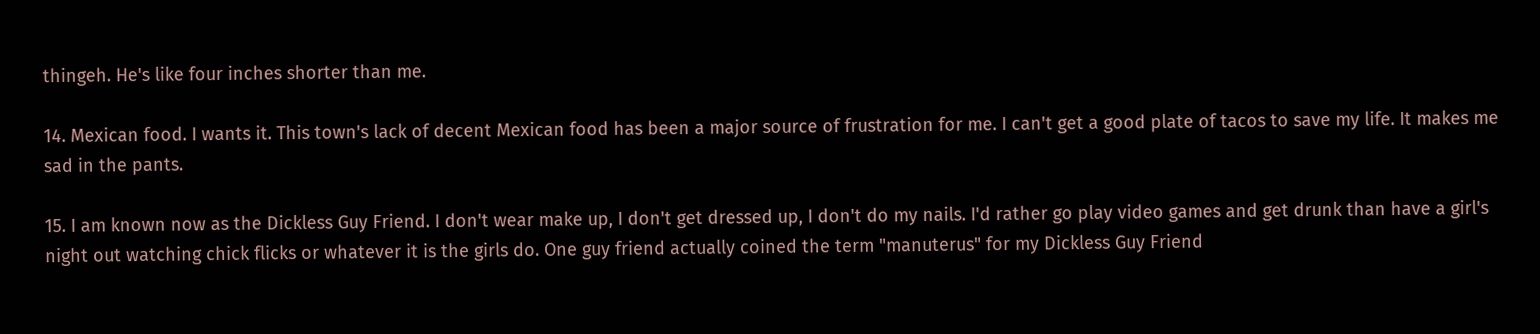thingeh. He's like four inches shorter than me.

14. Mexican food. I wants it. This town's lack of decent Mexican food has been a major source of frustration for me. I can't get a good plate of tacos to save my life. It makes me sad in the pants.

15. I am known now as the Dickless Guy Friend. I don't wear make up, I don't get dressed up, I don't do my nails. I'd rather go play video games and get drunk than have a girl's night out watching chick flicks or whatever it is the girls do. One guy friend actually coined the term "manuterus" for my Dickless Guy Friend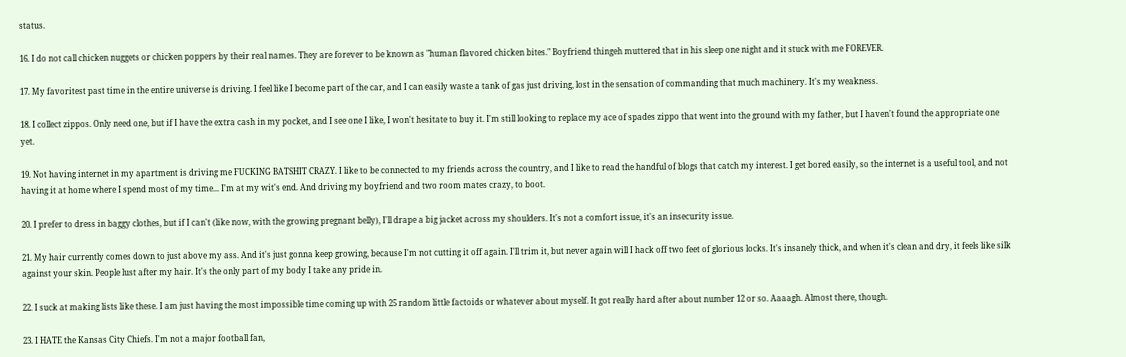status.

16. I do not call chicken nuggets or chicken poppers by their real names. They are forever to be known as "human flavored chicken bites." Boyfriend thingeh muttered that in his sleep one night and it stuck with me FOREVER.

17. My favoritest past time in the entire universe is driving. I feel like I become part of the car, and I can easily waste a tank of gas just driving, lost in the sensation of commanding that much machinery. It's my weakness.

18. I collect zippos. Only need one, but if I have the extra cash in my pocket, and I see one I like, I won't hesitate to buy it. I'm still looking to replace my ace of spades zippo that went into the ground with my father, but I haven't found the appropriate one yet.

19. Not having internet in my apartment is driving me FUCKING BATSHIT CRAZY. I like to be connected to my friends across the country, and I like to read the handful of blogs that catch my interest. I get bored easily, so the internet is a useful tool, and not having it at home where I spend most of my time... I'm at my wit's end. And driving my boyfriend and two room mates crazy, to boot.

20. I prefer to dress in baggy clothes, but if I can't (like now, with the growing pregnant belly), I'll drape a big jacket across my shoulders. It's not a comfort issue, it's an insecurity issue.

21. My hair currently comes down to just above my ass. And it's just gonna keep growing, because I'm not cutting it off again. I'll trim it, but never again will I hack off two feet of glorious locks. It's insanely thick, and when it's clean and dry, it feels like silk against your skin. People lust after my hair. It's the only part of my body I take any pride in.

22. I suck at making lists like these. I am just having the most impossible time coming up with 25 random little factoids or whatever about myself. It got really hard after about number 12 or so. Aaaagh. Almost there, though.

23. I HATE the Kansas City Chiefs. I'm not a major football fan,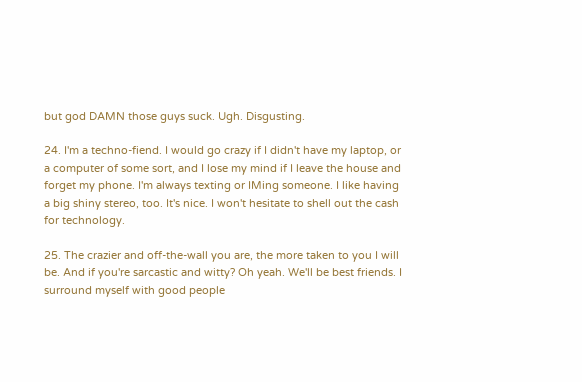but god DAMN those guys suck. Ugh. Disgusting.

24. I'm a techno-fiend. I would go crazy if I didn't have my laptop, or a computer of some sort, and I lose my mind if I leave the house and forget my phone. I'm always texting or IMing someone. I like having a big shiny stereo, too. It's nice. I won't hesitate to shell out the cash for technology.

25. The crazier and off-the-wall you are, the more taken to you I will be. And if you're sarcastic and witty? Oh yeah. We'll be best friends. I surround myself with good people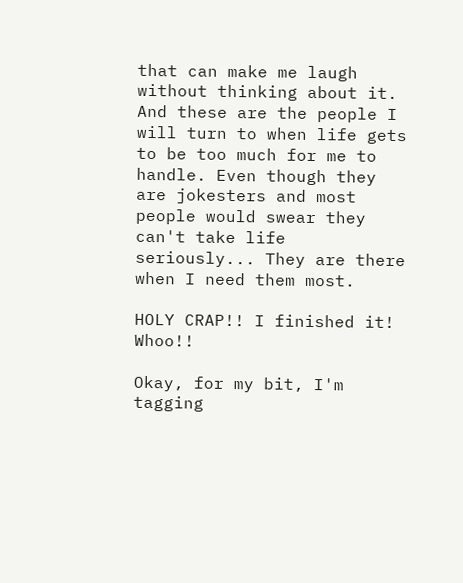that can make me laugh without thinking about it. And these are the people I will turn to when life gets to be too much for me to handle. Even though they are jokesters and most people would swear they can't take life seriously... They are there when I need them most.

HOLY CRAP!! I finished it! Whoo!!

Okay, for my bit, I'm tagging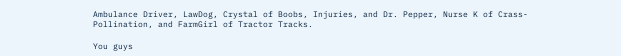Ambulance Driver, LawDog, Crystal of Boobs, Injuries, and Dr. Pepper, Nurse K of Crass-Pollination, and FarmGirl of Tractor Tracks.

You guys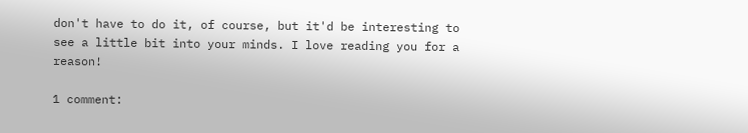don't have to do it, of course, but it'd be interesting to see a little bit into your minds. I love reading you for a reason!

1 comment: